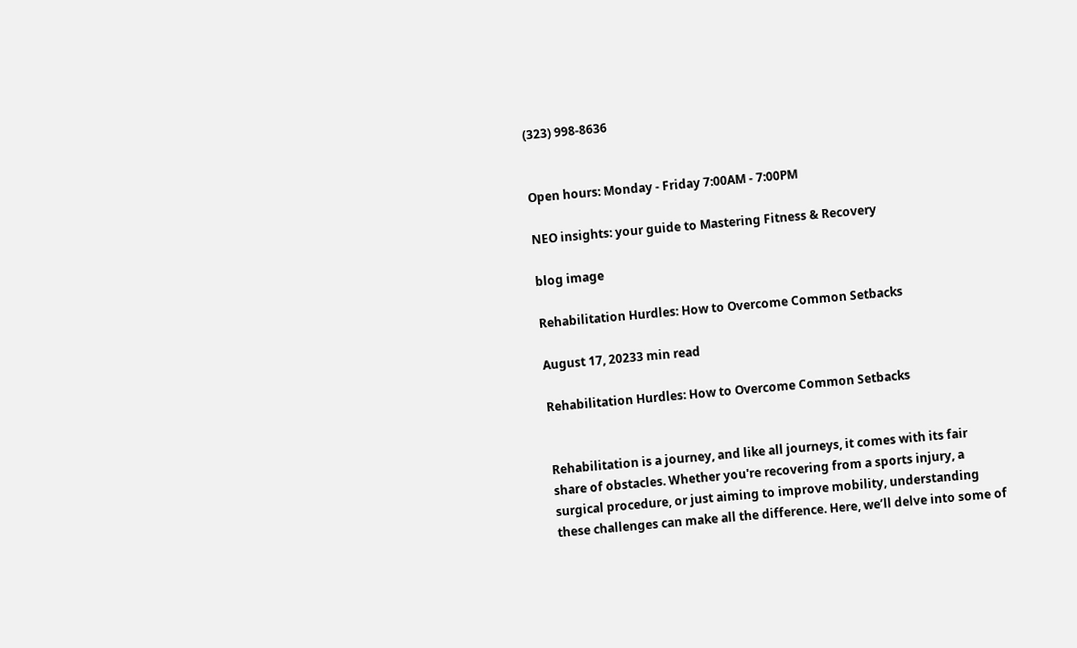(323) 998-8636


Open hours: Monday - Friday 7:00AM - 7:00PM

NEO insights: your guide to Mastering Fitness & Recovery

blog image

Rehabilitation Hurdles: How to Overcome Common Setbacks

August 17, 20233 min read

Rehabilitation Hurdles: How to Overcome Common Setbacks


Rehabilitation is a journey, and like all journeys, it comes with its fair share of obstacles. Whether you're recovering from a sports injury, a surgical procedure, or just aiming to improve mobility, understanding these challenges can make all the difference. Here, we’ll delve into some of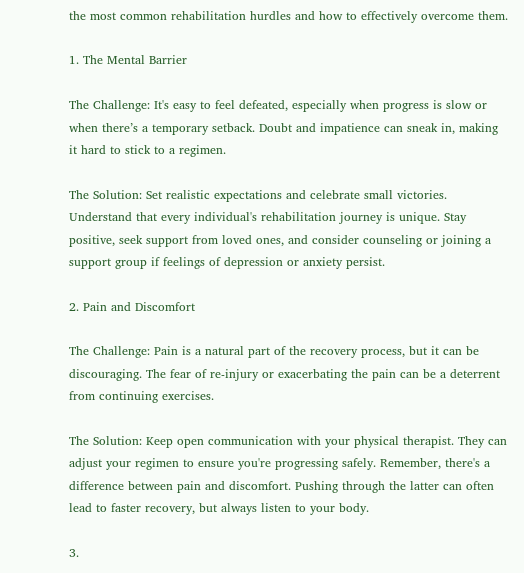the most common rehabilitation hurdles and how to effectively overcome them.

1. The Mental Barrier

The Challenge: It's easy to feel defeated, especially when progress is slow or when there’s a temporary setback. Doubt and impatience can sneak in, making it hard to stick to a regimen.

The Solution: Set realistic expectations and celebrate small victories. Understand that every individual's rehabilitation journey is unique. Stay positive, seek support from loved ones, and consider counseling or joining a support group if feelings of depression or anxiety persist.

2. Pain and Discomfort

The Challenge: Pain is a natural part of the recovery process, but it can be discouraging. The fear of re-injury or exacerbating the pain can be a deterrent from continuing exercises.

The Solution: Keep open communication with your physical therapist. They can adjust your regimen to ensure you're progressing safely. Remember, there's a difference between pain and discomfort. Pushing through the latter can often lead to faster recovery, but always listen to your body.

3.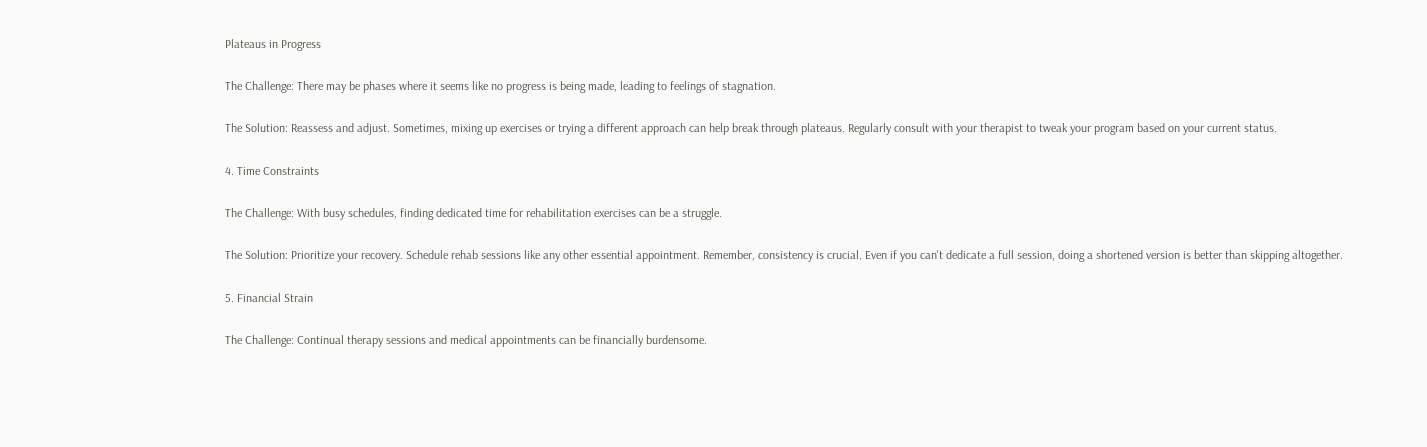Plateaus in Progress

The Challenge: There may be phases where it seems like no progress is being made, leading to feelings of stagnation.

The Solution: Reassess and adjust. Sometimes, mixing up exercises or trying a different approach can help break through plateaus. Regularly consult with your therapist to tweak your program based on your current status.

4. Time Constraints

The Challenge: With busy schedules, finding dedicated time for rehabilitation exercises can be a struggle.

The Solution: Prioritize your recovery. Schedule rehab sessions like any other essential appointment. Remember, consistency is crucial. Even if you can't dedicate a full session, doing a shortened version is better than skipping altogether.

5. Financial Strain

The Challenge: Continual therapy sessions and medical appointments can be financially burdensome.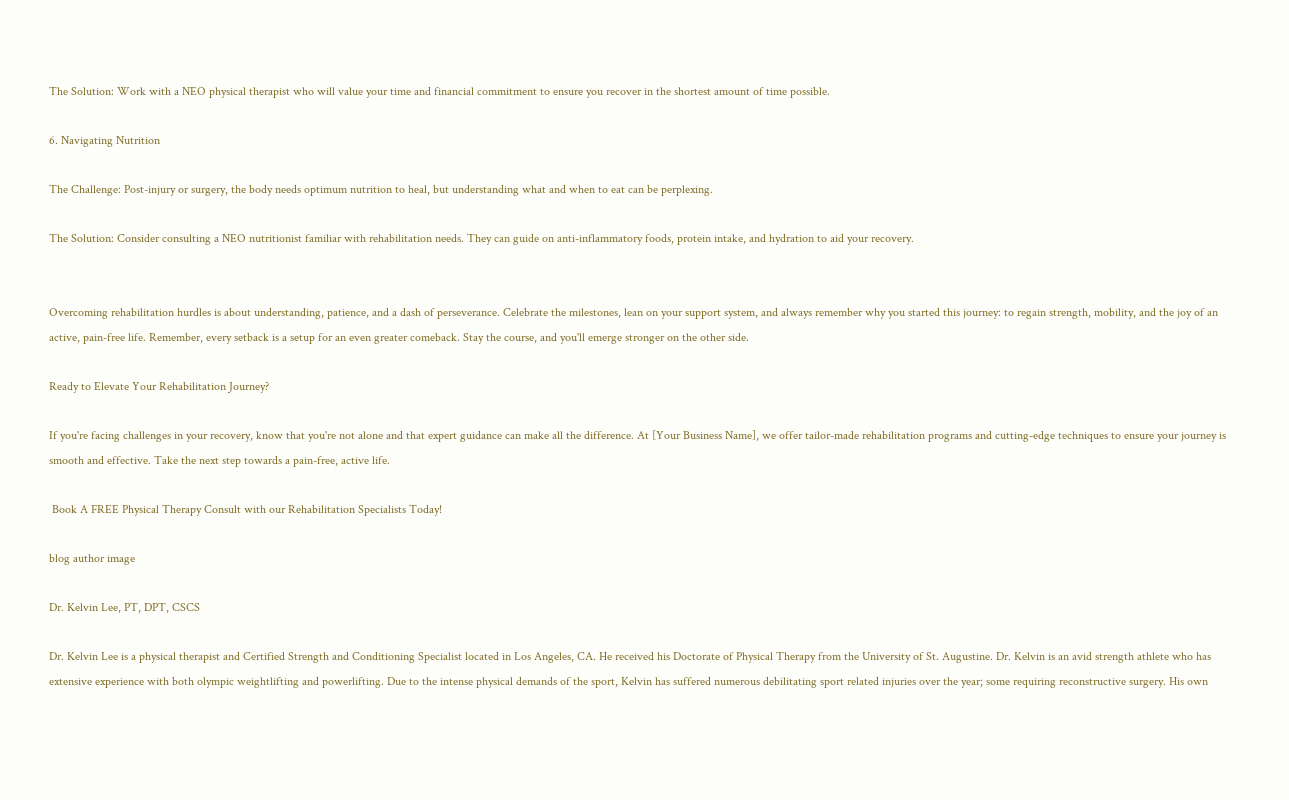The Solution: Work with a NEO physical therapist who will value your time and financial commitment to ensure you recover in the shortest amount of time possible.

6. Navigating Nutrition

The Challenge: Post-injury or surgery, the body needs optimum nutrition to heal, but understanding what and when to eat can be perplexing.

The Solution: Consider consulting a NEO nutritionist familiar with rehabilitation needs. They can guide on anti-inflammatory foods, protein intake, and hydration to aid your recovery.


Overcoming rehabilitation hurdles is about understanding, patience, and a dash of perseverance. Celebrate the milestones, lean on your support system, and always remember why you started this journey: to regain strength, mobility, and the joy of an active, pain-free life. Remember, every setback is a setup for an even greater comeback. Stay the course, and you'll emerge stronger on the other side.

Ready to Elevate Your Rehabilitation Journey?

If you're facing challenges in your recovery, know that you're not alone and that expert guidance can make all the difference. At [Your Business Name], we offer tailor-made rehabilitation programs and cutting-edge techniques to ensure your journey is smooth and effective. Take the next step towards a pain-free, active life.

 Book A FREE Physical Therapy Consult with our Rehabilitation Specialists Today!

blog author image

Dr. Kelvin Lee, PT, DPT, CSCS

Dr. Kelvin Lee is a physical therapist and Certified Strength and Conditioning Specialist located in Los Angeles, CA. He received his Doctorate of Physical Therapy from the University of St. Augustine. Dr. Kelvin is an avid strength athlete who has extensive experience with both olympic weightlifting and powerlifting. Due to the intense physical demands of the sport, Kelvin has suffered numerous debilitating sport related injuries over the year; some requiring reconstructive surgery. His own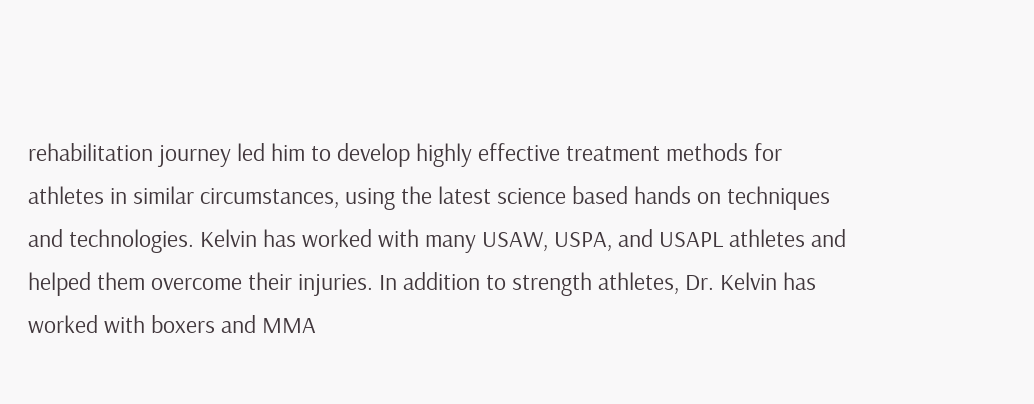rehabilitation journey led him to develop highly effective treatment methods for athletes in similar circumstances, using the latest science based hands on techniques and technologies. Kelvin has worked with many USAW, USPA, and USAPL athletes and helped them overcome their injuries. In addition to strength athletes, Dr. Kelvin has worked with boxers and MMA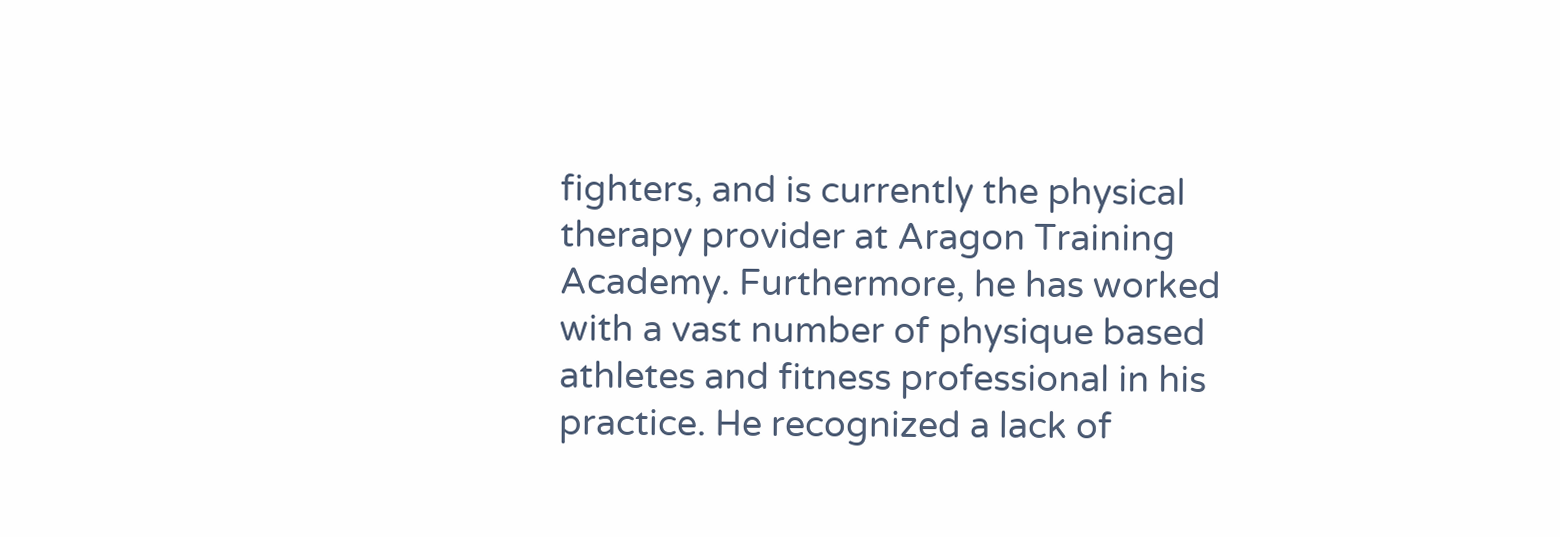fighters, and is currently the physical therapy provider at Aragon Training Academy. Furthermore, he has worked with a vast number of physique based athletes and fitness professional in his practice. He recognized a lack of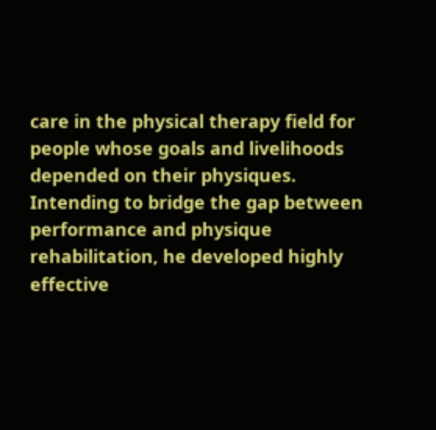care in the physical therapy field for people whose goals and livelihoods depended on their physiques. Intending to bridge the gap between performance and physique rehabilitation, he developed highly effective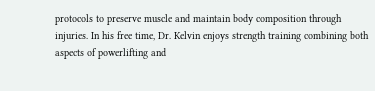protocols to preserve muscle and maintain body composition through injuries. In his free time, Dr. Kelvin enjoys strength training combining both aspects of powerlifting and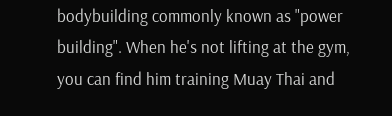bodybuilding commonly known as "power building". When he's not lifting at the gym, you can find him training Muay Thai and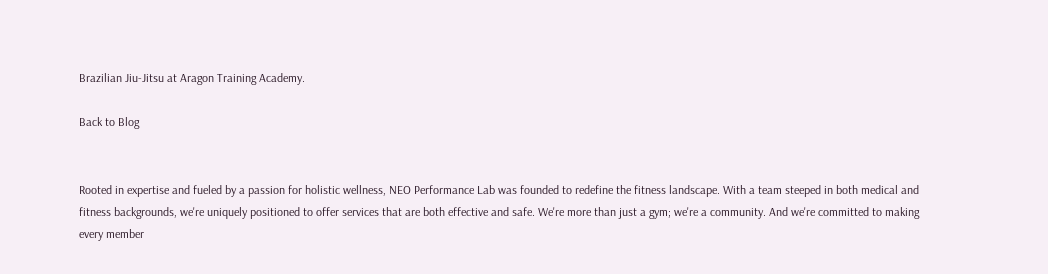Brazilian Jiu-Jitsu at Aragon Training Academy.

Back to Blog


Rooted in expertise and fueled by a passion for holistic wellness, NEO Performance Lab was founded to redefine the fitness landscape. With a team steeped in both medical and fitness backgrounds, we're uniquely positioned to offer services that are both effective and safe. We're more than just a gym; we're a community. And we're committed to making every member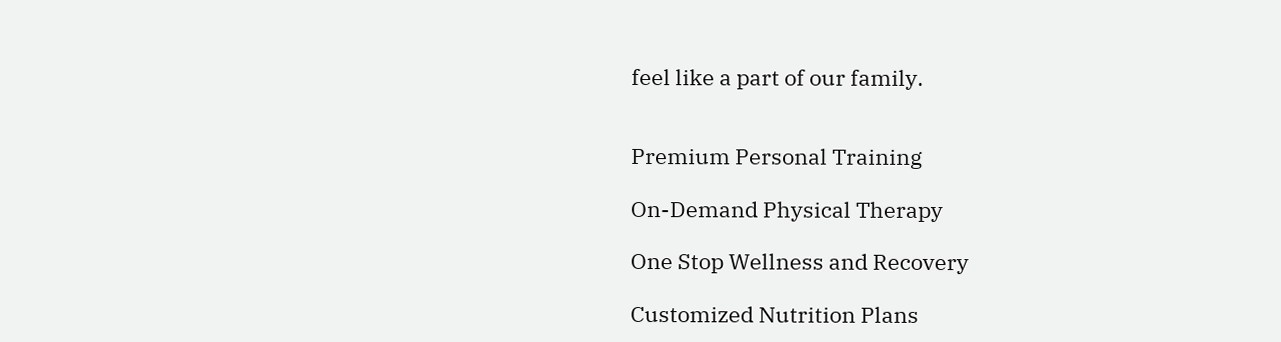feel like a part of our family.


Premium Personal Training

On-Demand Physical Therapy

One Stop Wellness and Recovery

Customized Nutrition Plans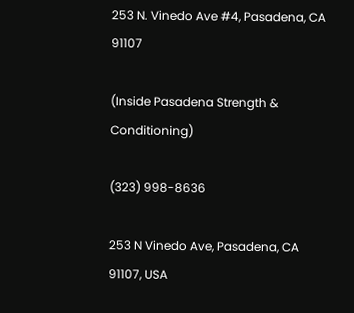253 N. Vinedo Ave #4, Pasadena, CA 91107

(Inside Pasadena Strength & Conditioning)

(323) 998-8636

253 N Vinedo Ave, Pasadena, CA 91107, USA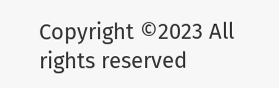Copyright ©2023 All rights reserved